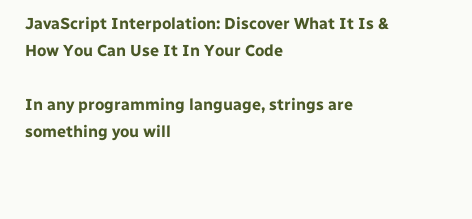JavaScript Interpolation: Discover What It Is & How You Can Use It In Your Code

In any programming language, strings are something you will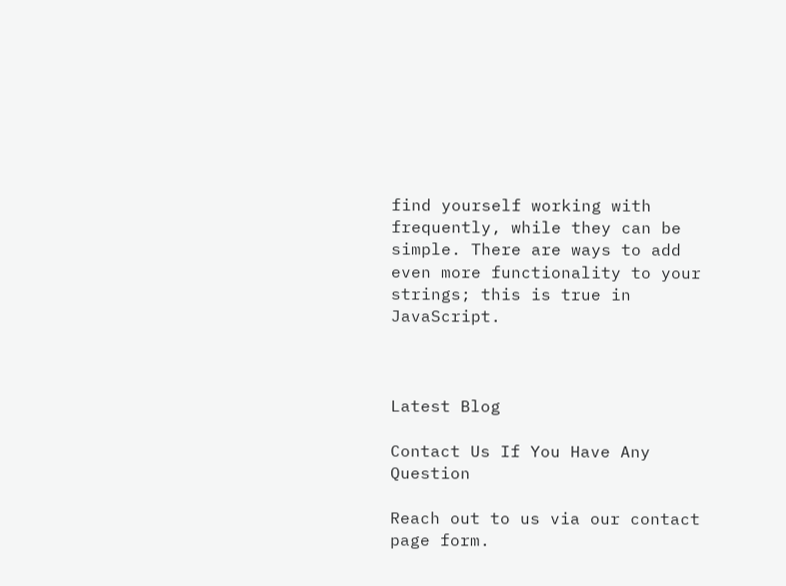find yourself working with frequently, while they can be simple. There are ways to add even more functionality to your strings; this is true in JavaScript.



Latest Blog

Contact Us If You Have Any Question

Reach out to us via our contact page form.